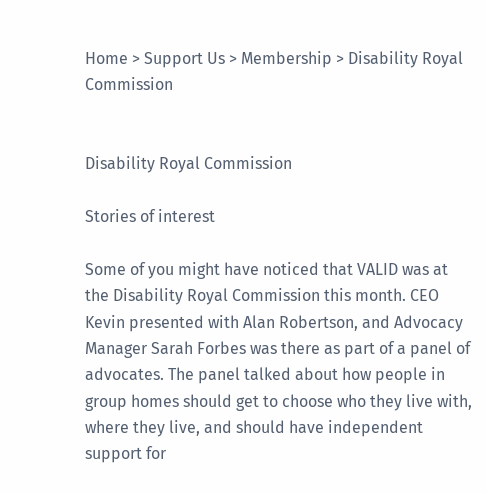Home > Support Us > Membership > Disability Royal Commission


Disability Royal Commission

Stories of interest

Some of you might have noticed that VALID was at the Disability Royal Commission this month. CEO Kevin presented with Alan Robertson, and Advocacy Manager Sarah Forbes was there as part of a panel of advocates. The panel talked about how people in group homes should get to choose who they live with, where they live, and should have independent support for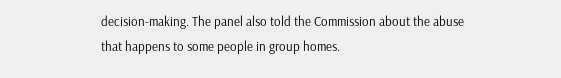decision-making. The panel also told the Commission about the abuse that happens to some people in group homes.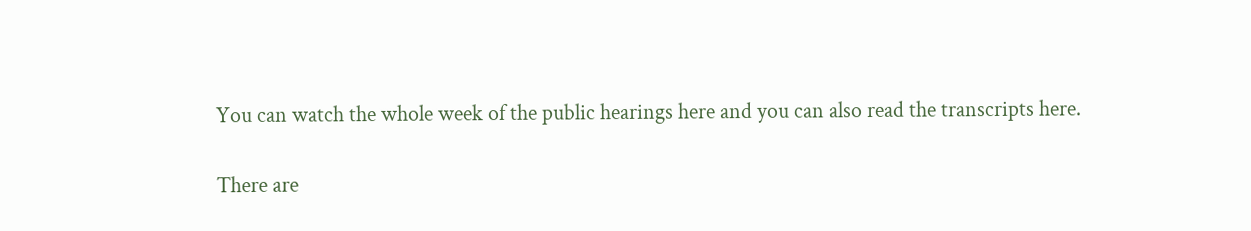You can watch the whole week of the public hearings here and you can also read the transcripts here.

There are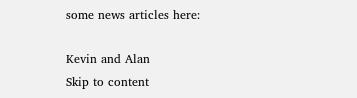some news articles here:

Kevin and Alan
Skip to content